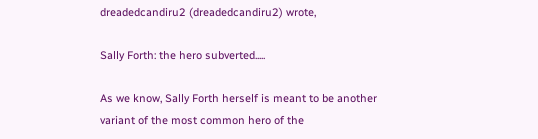dreadedcandiru2 (dreadedcandiru2) wrote,

Sally Forth: the hero subverted.....

As we know, Sally Forth herself is meant to be another variant of the most common hero of the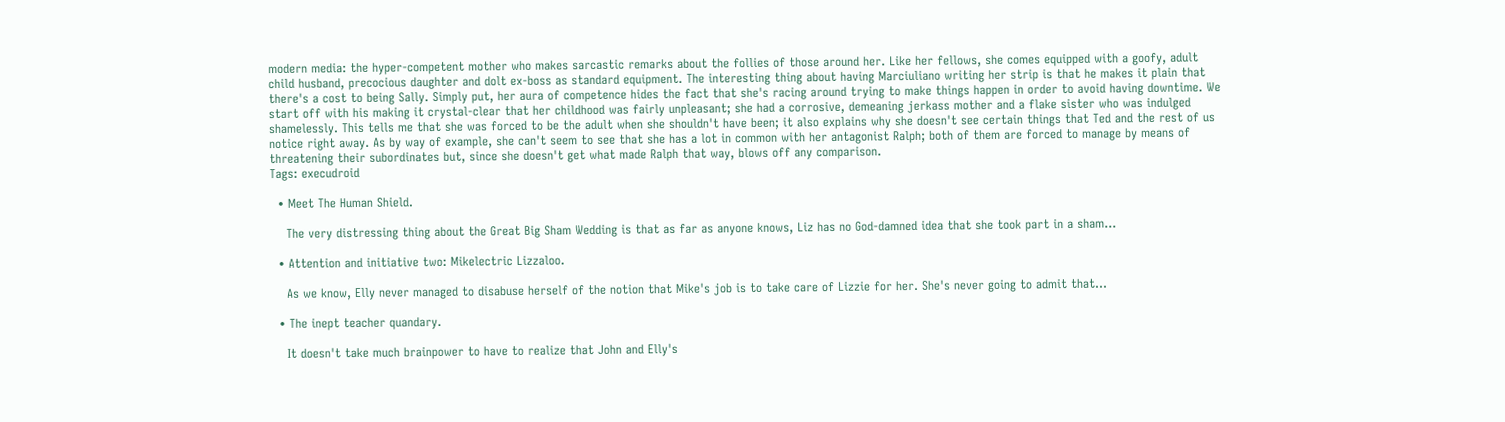modern media: the hyper-competent mother who makes sarcastic remarks about the follies of those around her. Like her fellows, she comes equipped with a goofy, adult child husband, precocious daughter and dolt ex-boss as standard equipment. The interesting thing about having Marciuliano writing her strip is that he makes it plain that there's a cost to being Sally. Simply put, her aura of competence hides the fact that she's racing around trying to make things happen in order to avoid having downtime. We start off with his making it crystal-clear that her childhood was fairly unpleasant; she had a corrosive, demeaning jerkass mother and a flake sister who was indulged shamelessly. This tells me that she was forced to be the adult when she shouldn't have been; it also explains why she doesn't see certain things that Ted and the rest of us notice right away. As by way of example, she can't seem to see that she has a lot in common with her antagonist Ralph; both of them are forced to manage by means of threatening their subordinates but, since she doesn't get what made Ralph that way, blows off any comparison.
Tags: execudroid

  • Meet The Human Shield.

    The very distressing thing about the Great Big Sham Wedding is that as far as anyone knows, Liz has no God-damned idea that she took part in a sham…

  • Attention and initiative two: Mikelectric Lizzaloo.

    As we know, Elly never managed to disabuse herself of the notion that Mike's job is to take care of Lizzie for her. She's never going to admit that…

  • The inept teacher quandary.

    It doesn't take much brainpower to have to realize that John and Elly's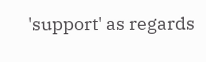'support' as regards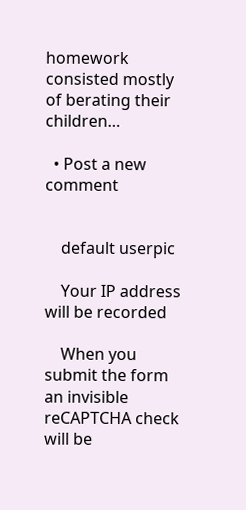homework consisted mostly of berating their children…

  • Post a new comment


    default userpic

    Your IP address will be recorded

    When you submit the form an invisible reCAPTCHA check will be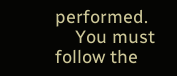performed.
    You must follow the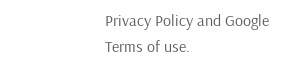Privacy Policy and Google Terms of use.